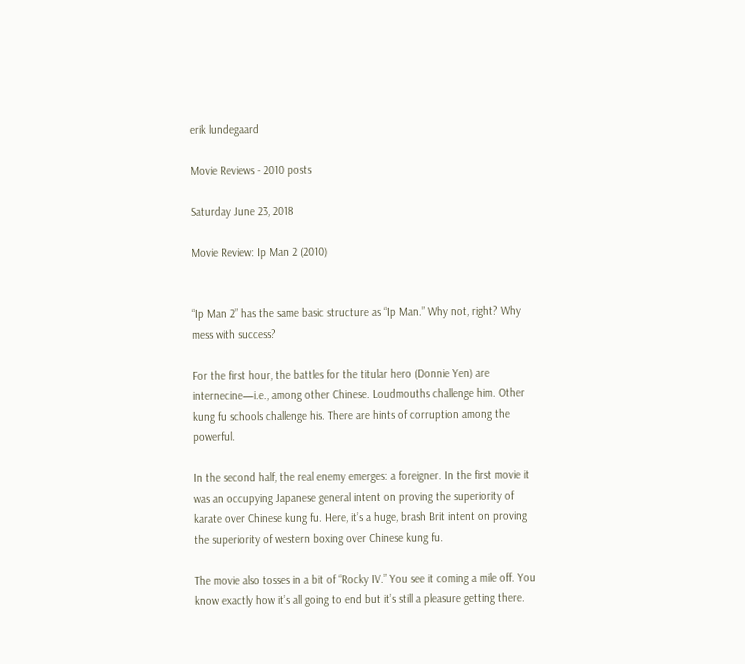erik lundegaard

Movie Reviews - 2010 posts

Saturday June 23, 2018

Movie Review: Ip Man 2 (2010)


“Ip Man 2” has the same basic structure as “Ip Man.” Why not, right? Why mess with success?

For the first hour, the battles for the titular hero (Donnie Yen) are internecine—i.e., among other Chinese. Loudmouths challenge him. Other kung fu schools challenge his. There are hints of corruption among the powerful.

In the second half, the real enemy emerges: a foreigner. In the first movie it was an occupying Japanese general intent on proving the superiority of karate over Chinese kung fu. Here, it’s a huge, brash Brit intent on proving the superiority of western boxing over Chinese kung fu.

The movie also tosses in a bit of “Rocky IV.” You see it coming a mile off. You know exactly how it’s all going to end but it’s still a pleasure getting there.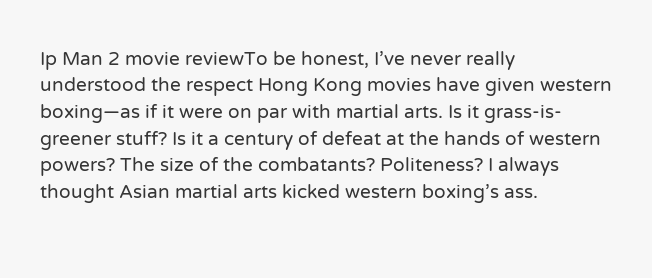Ip Man 2 movie reviewTo be honest, I’ve never really understood the respect Hong Kong movies have given western boxing—as if it were on par with martial arts. Is it grass-is-greener stuff? Is it a century of defeat at the hands of western powers? The size of the combatants? Politeness? I always thought Asian martial arts kicked western boxing’s ass.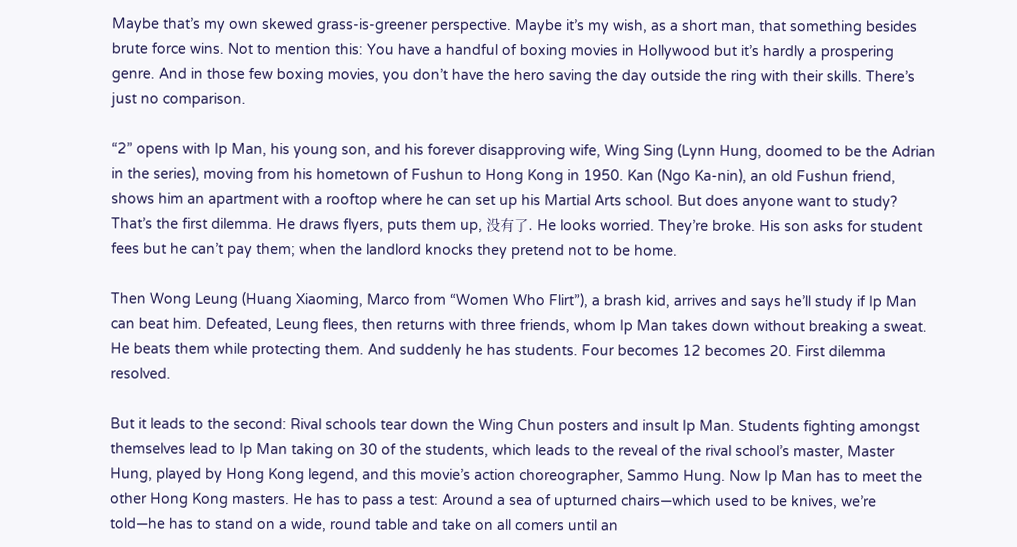Maybe that’s my own skewed grass-is-greener perspective. Maybe it’s my wish, as a short man, that something besides brute force wins. Not to mention this: You have a handful of boxing movies in Hollywood but it’s hardly a prospering genre. And in those few boxing movies, you don’t have the hero saving the day outside the ring with their skills. There’s just no comparison.

“2” opens with Ip Man, his young son, and his forever disapproving wife, Wing Sing (Lynn Hung, doomed to be the Adrian in the series), moving from his hometown of Fushun to Hong Kong in 1950. Kan (Ngo Ka-nin), an old Fushun friend, shows him an apartment with a rooftop where he can set up his Martial Arts school. But does anyone want to study? That’s the first dilemma. He draws flyers, puts them up, 没有了. He looks worried. They’re broke. His son asks for student fees but he can’t pay them; when the landlord knocks they pretend not to be home.

Then Wong Leung (Huang Xiaoming, Marco from “Women Who Flirt”), a brash kid, arrives and says he’ll study if Ip Man can beat him. Defeated, Leung flees, then returns with three friends, whom Ip Man takes down without breaking a sweat. He beats them while protecting them. And suddenly he has students. Four becomes 12 becomes 20. First dilemma resolved.

But it leads to the second: Rival schools tear down the Wing Chun posters and insult Ip Man. Students fighting amongst themselves lead to Ip Man taking on 30 of the students, which leads to the reveal of the rival school’s master, Master Hung, played by Hong Kong legend, and this movie’s action choreographer, Sammo Hung. Now Ip Man has to meet the other Hong Kong masters. He has to pass a test: Around a sea of upturned chairs—which used to be knives, we’re told—he has to stand on a wide, round table and take on all comers until an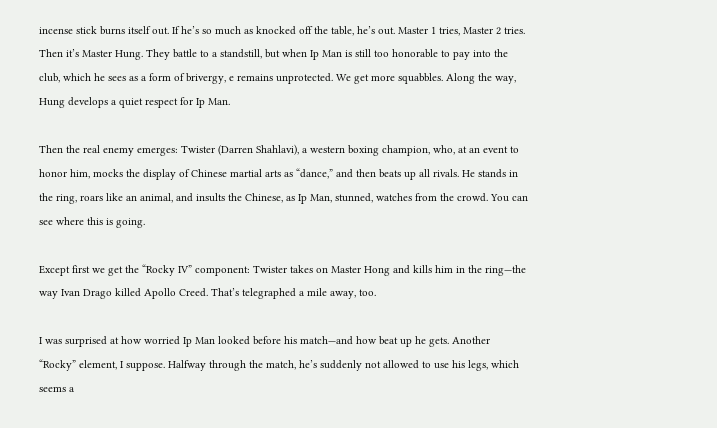incense stick burns itself out. If he’s so much as knocked off the table, he’s out. Master 1 tries, Master 2 tries. Then it’s Master Hung. They battle to a standstill, but when Ip Man is still too honorable to pay into the club, which he sees as a form of brivergy, e remains unprotected. We get more squabbles. Along the way, Hung develops a quiet respect for Ip Man.

Then the real enemy emerges: Twister (Darren Shahlavi), a western boxing champion, who, at an event to honor him, mocks the display of Chinese martial arts as “dance,” and then beats up all rivals. He stands in the ring, roars like an animal, and insults the Chinese, as Ip Man, stunned, watches from the crowd. You can see where this is going.

Except first we get the “Rocky IV” component: Twister takes on Master Hong and kills him in the ring—the way Ivan Drago killed Apollo Creed. That’s telegraphed a mile away, too.

I was surprised at how worried Ip Man looked before his match—and how beat up he gets. Another “Rocky” element, I suppose. Halfway through the match, he’s suddenly not allowed to use his legs, which seems a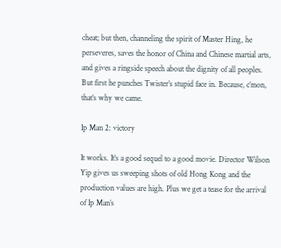cheat; but then, channeling the spirit of Master Hing, he perseveres, saves the honor of China and Chinese martial arts, and gives a ringside speech about the dignity of all peoples. But first he punches Twister’s stupid face in. Because, c’mon, that’s why we came.

Ip Man 2: victory

It works. It’s a good sequel to a good movie. Director Wilson Yip gives us sweeping shots of old Hong Kong and the production values are high. Plus we get a tease for the arrival of Ip Man’s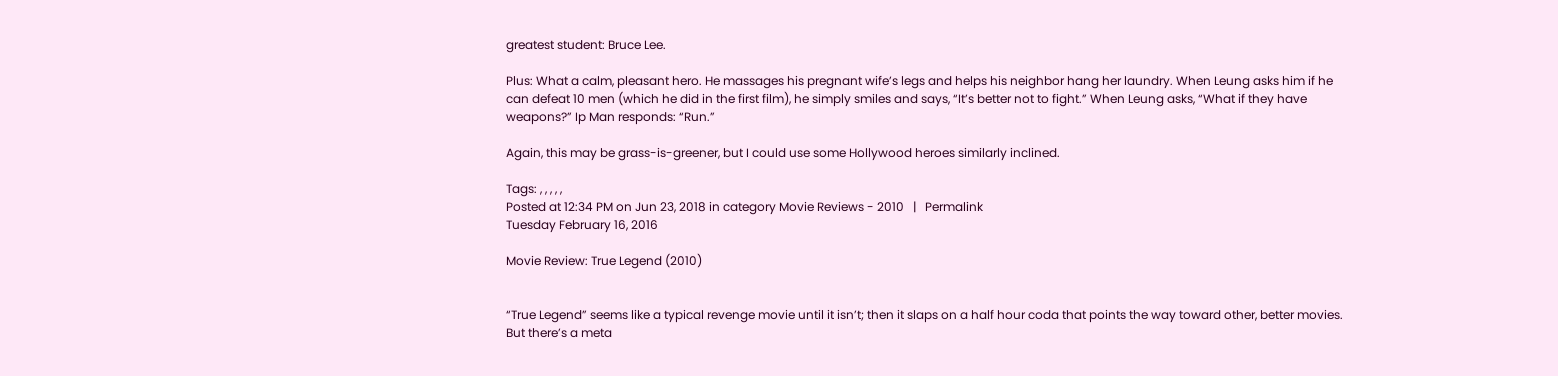greatest student: Bruce Lee.

Plus: What a calm, pleasant hero. He massages his pregnant wife’s legs and helps his neighbor hang her laundry. When Leung asks him if he can defeat 10 men (which he did in the first film), he simply smiles and says, “It’s better not to fight.” When Leung asks, “What if they have weapons?” Ip Man responds: “Run.”

Again, this may be grass-is-greener, but I could use some Hollywood heroes similarly inclined.

Tags: , , , , ,
Posted at 12:34 PM on Jun 23, 2018 in category Movie Reviews - 2010   |   Permalink
Tuesday February 16, 2016

Movie Review: True Legend (2010)


“True Legend” seems like a typical revenge movie until it isn’t; then it slaps on a half hour coda that points the way toward other, better movies. But there’s a meta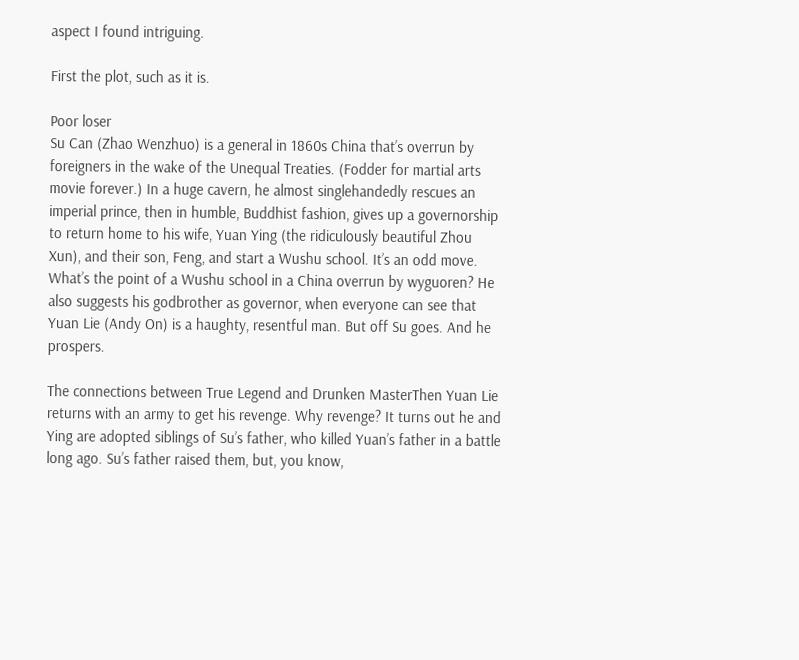aspect I found intriguing.

First the plot, such as it is.

Poor loser
Su Can (Zhao Wenzhuo) is a general in 1860s China that’s overrun by foreigners in the wake of the Unequal Treaties. (Fodder for martial arts movie forever.) In a huge cavern, he almost singlehandedly rescues an imperial prince, then in humble, Buddhist fashion, gives up a governorship to return home to his wife, Yuan Ying (the ridiculously beautiful Zhou Xun), and their son, Feng, and start a Wushu school. It’s an odd move. What’s the point of a Wushu school in a China overrun by wyguoren? He also suggests his godbrother as governor, when everyone can see that Yuan Lie (Andy On) is a haughty, resentful man. But off Su goes. And he prospers.

The connections between True Legend and Drunken MasterThen Yuan Lie returns with an army to get his revenge. Why revenge? It turns out he and Ying are adopted siblings of Su’s father, who killed Yuan’s father in a battle long ago. Su’s father raised them, but, you know,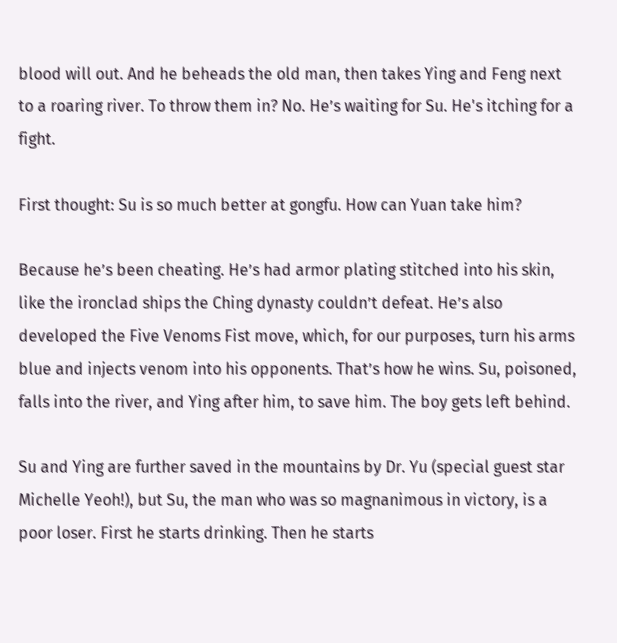blood will out. And he beheads the old man, then takes Ying and Feng next to a roaring river. To throw them in? No. He’s waiting for Su. He's itching for a fight.

First thought: Su is so much better at gongfu. How can Yuan take him?

Because he’s been cheating. He’s had armor plating stitched into his skin, like the ironclad ships the Ching dynasty couldn’t defeat. He’s also developed the Five Venoms Fist move, which, for our purposes, turn his arms blue and injects venom into his opponents. That’s how he wins. Su, poisoned, falls into the river, and Ying after him, to save him. The boy gets left behind.

Su and Ying are further saved in the mountains by Dr. Yu (special guest star Michelle Yeoh!), but Su, the man who was so magnanimous in victory, is a poor loser. First he starts drinking. Then he starts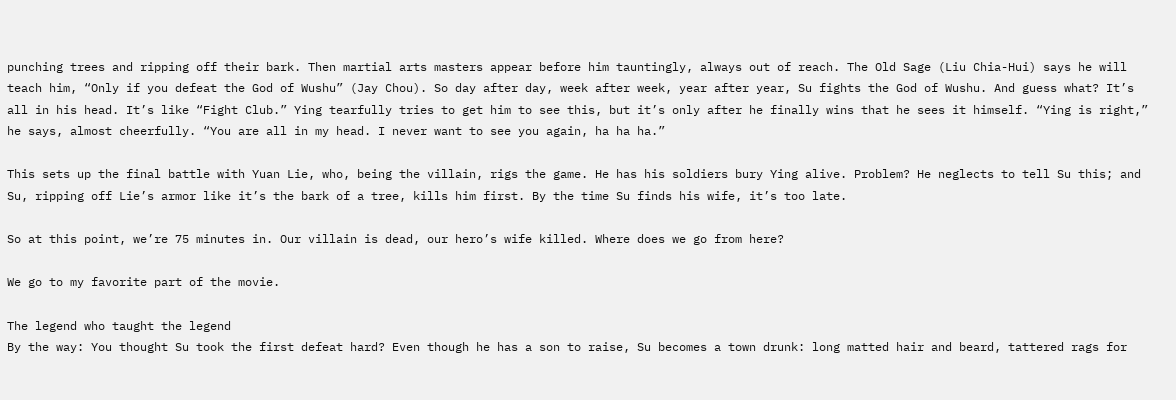punching trees and ripping off their bark. Then martial arts masters appear before him tauntingly, always out of reach. The Old Sage (Liu Chia-Hui) says he will teach him, “Only if you defeat the God of Wushu” (Jay Chou). So day after day, week after week, year after year, Su fights the God of Wushu. And guess what? It’s all in his head. It’s like “Fight Club.” Ying tearfully tries to get him to see this, but it’s only after he finally wins that he sees it himself. “Ying is right,” he says, almost cheerfully. “You are all in my head. I never want to see you again, ha ha ha.”

This sets up the final battle with Yuan Lie, who, being the villain, rigs the game. He has his soldiers bury Ying alive. Problem? He neglects to tell Su this; and Su, ripping off Lie’s armor like it’s the bark of a tree, kills him first. By the time Su finds his wife, it’s too late.

So at this point, we’re 75 minutes in. Our villain is dead, our hero’s wife killed. Where does we go from here?

We go to my favorite part of the movie.

The legend who taught the legend
By the way: You thought Su took the first defeat hard? Even though he has a son to raise, Su becomes a town drunk: long matted hair and beard, tattered rags for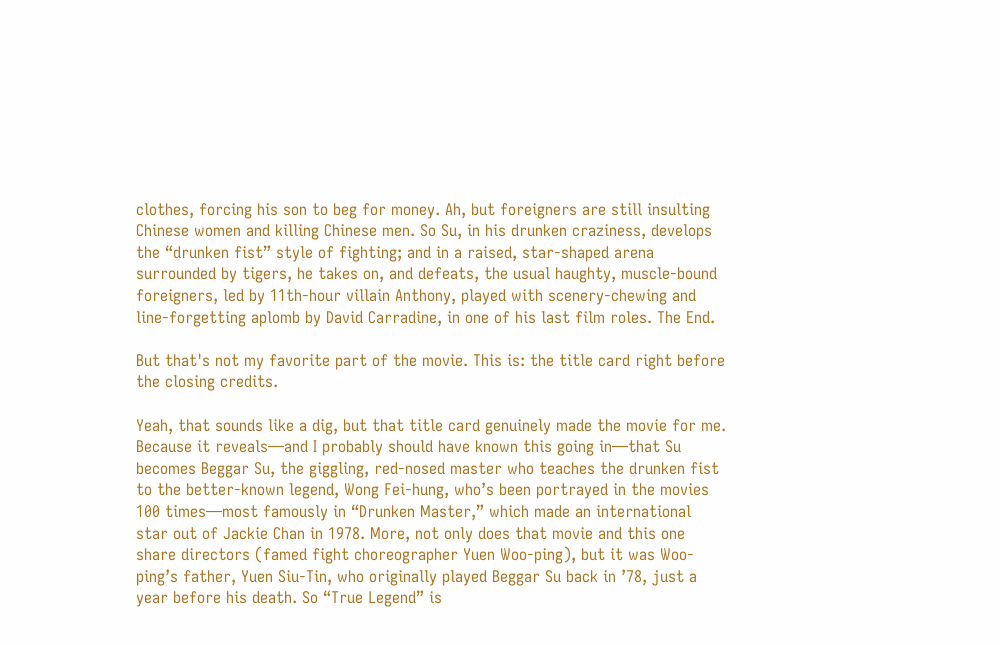clothes, forcing his son to beg for money. Ah, but foreigners are still insulting Chinese women and killing Chinese men. So Su, in his drunken craziness, develops the “drunken fist” style of fighting; and in a raised, star-shaped arena surrounded by tigers, he takes on, and defeats, the usual haughty, muscle-bound foreigners, led by 11th-hour villain Anthony, played with scenery-chewing and line-forgetting aplomb by David Carradine, in one of his last film roles. The End.

But that's not my favorite part of the movie. This is: the title card right before the closing credits.

Yeah, that sounds like a dig, but that title card genuinely made the movie for me. Because it reveals—and I probably should have known this going in—that Su becomes Beggar Su, the giggling, red-nosed master who teaches the drunken fist to the better-known legend, Wong Fei-hung, who’s been portrayed in the movies 100 times—most famously in “Drunken Master,” which made an international star out of Jackie Chan in 1978. More, not only does that movie and this one share directors (famed fight choreographer Yuen Woo-ping), but it was Woo-ping’s father, Yuen Siu-Tin, who originally played Beggar Su back in ’78, just a year before his death. So “True Legend” is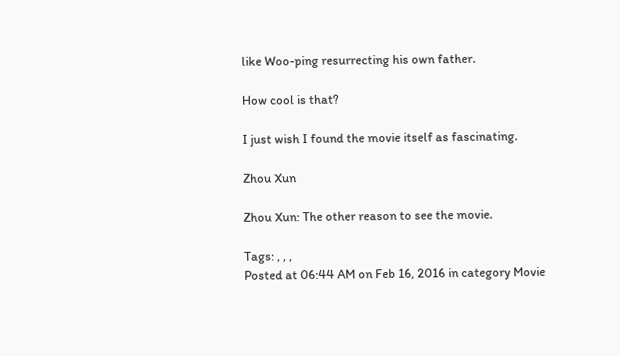like Woo-ping resurrecting his own father.

How cool is that?

I just wish I found the movie itself as fascinating.

Zhou Xun

Zhou Xun: The other reason to see the movie.

Tags: , , ,
Posted at 06:44 AM on Feb 16, 2016 in category Movie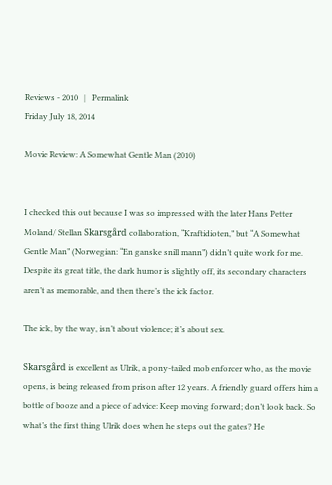Reviews - 2010   |   Permalink
Friday July 18, 2014

Movie Review: A Somewhat Gentle Man (2010)


I checked this out because I was so impressed with the later Hans Petter Moland/ Stellan Skarsgård collaboration, “Kraftidioten,” but “A Somewhat Gentle Man” (Norwegian: “En ganske snill mann”) didn’t quite work for me. Despite its great title, the dark humor is slightly off, its secondary characters aren’t as memorable, and then there’s the ick factor.

The ick, by the way, isn’t about violence; it’s about sex.

Skarsgård is excellent as Ulrik, a pony-tailed mob enforcer who, as the movie opens, is being released from prison after 12 years. A friendly guard offers him a bottle of booze and a piece of advice: Keep moving forward; don’t look back. So what’s the first thing Ulrik does when he steps out the gates? He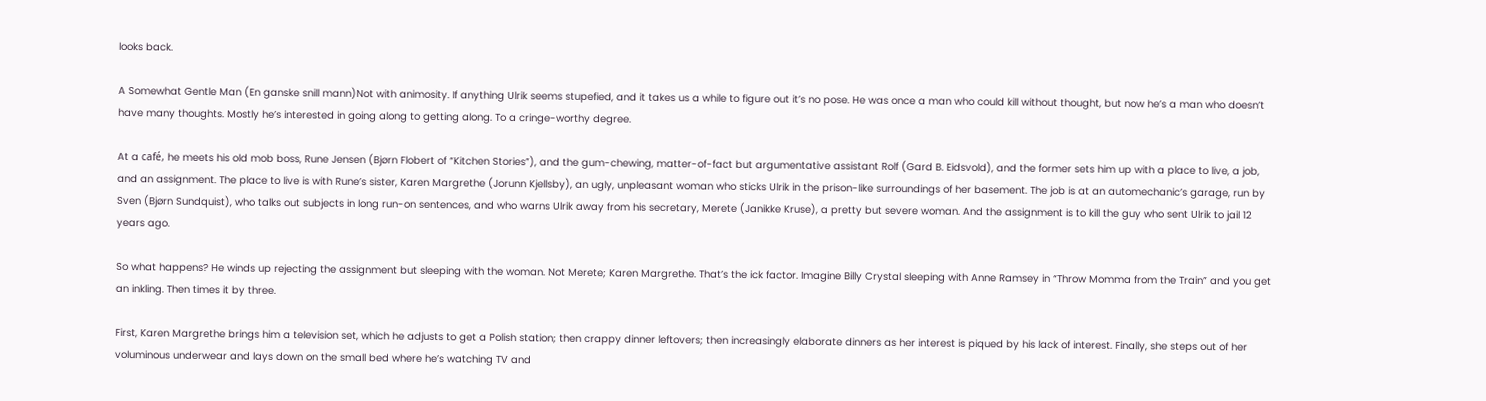looks back.

A Somewhat Gentle Man (En ganske snill mann)Not with animosity. If anything Ulrik seems stupefied, and it takes us a while to figure out it’s no pose. He was once a man who could kill without thought, but now he’s a man who doesn’t have many thoughts. Mostly he’s interested in going along to getting along. To a cringe-worthy degree.

At a café, he meets his old mob boss, Rune Jensen (Bjørn Flobert of “Kitchen Stories”), and the gum-chewing, matter-of-fact but argumentative assistant Rolf (Gard B. Eidsvold), and the former sets him up with a place to live, a job, and an assignment. The place to live is with Rune’s sister, Karen Margrethe (Jorunn Kjellsby), an ugly, unpleasant woman who sticks Ulrik in the prison-like surroundings of her basement. The job is at an automechanic’s garage, run by Sven (Bjørn Sundquist), who talks out subjects in long run-on sentences, and who warns Ulrik away from his secretary, Merete (Janikke Kruse), a pretty but severe woman. And the assignment is to kill the guy who sent Ulrik to jail 12 years ago.

So what happens? He winds up rejecting the assignment but sleeping with the woman. Not Merete; Karen Margrethe. That’s the ick factor. Imagine Billy Crystal sleeping with Anne Ramsey in “Throw Momma from the Train” and you get an inkling. Then times it by three.

First, Karen Margrethe brings him a television set, which he adjusts to get a Polish station; then crappy dinner leftovers; then increasingly elaborate dinners as her interest is piqued by his lack of interest. Finally, she steps out of her voluminous underwear and lays down on the small bed where he’s watching TV and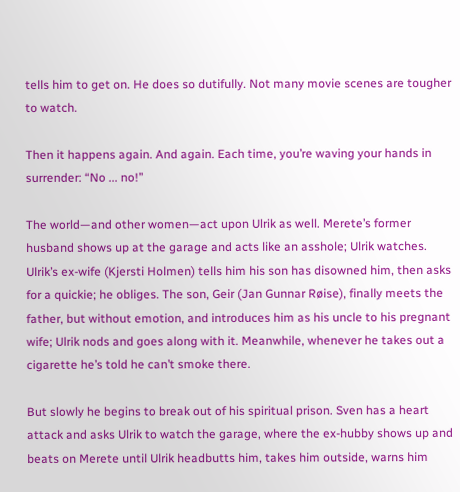tells him to get on. He does so dutifully. Not many movie scenes are tougher to watch.

Then it happens again. And again. Each time, you’re waving your hands in surrender: “No ... no!”

The world—and other women—act upon Ulrik as well. Merete’s former husband shows up at the garage and acts like an asshole; Ulrik watches. Ulrik’s ex-wife (Kjersti Holmen) tells him his son has disowned him, then asks for a quickie; he obliges. The son, Geir (Jan Gunnar Røise), finally meets the father, but without emotion, and introduces him as his uncle to his pregnant wife; Ulrik nods and goes along with it. Meanwhile, whenever he takes out a cigarette he’s told he can’t smoke there.

But slowly he begins to break out of his spiritual prison. Sven has a heart attack and asks Ulrik to watch the garage, where the ex-hubby shows up and beats on Merete until Ulrik headbutts him, takes him outside, warns him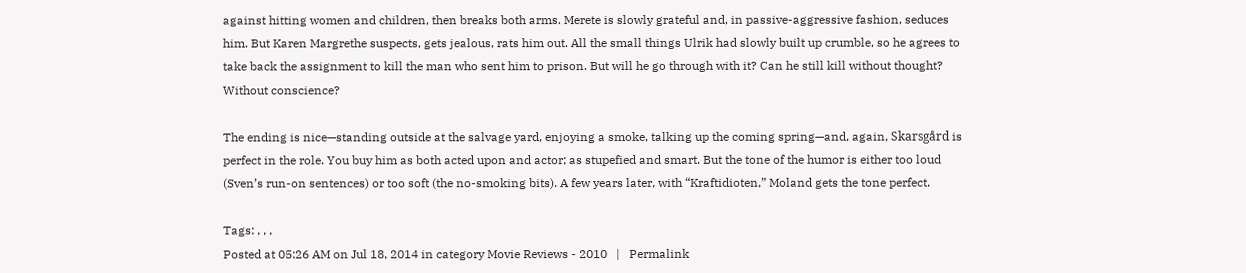against hitting women and children, then breaks both arms. Merete is slowly grateful and, in passive-aggressive fashion, seduces him. But Karen Margrethe suspects, gets jealous, rats him out. All the small things Ulrik had slowly built up crumble, so he agrees to take back the assignment to kill the man who sent him to prison. But will he go through with it? Can he still kill without thought? Without conscience?

The ending is nice—standing outside at the salvage yard, enjoying a smoke, talking up the coming spring—and, again, Skarsgård is perfect in the role. You buy him as both acted upon and actor; as stupefied and smart. But the tone of the humor is either too loud (Sven’s run-on sentences) or too soft (the no-smoking bits). A few years later, with “Kraftidioten,” Moland gets the tone perfect.

Tags: , , ,
Posted at 05:26 AM on Jul 18, 2014 in category Movie Reviews - 2010   |   Permalink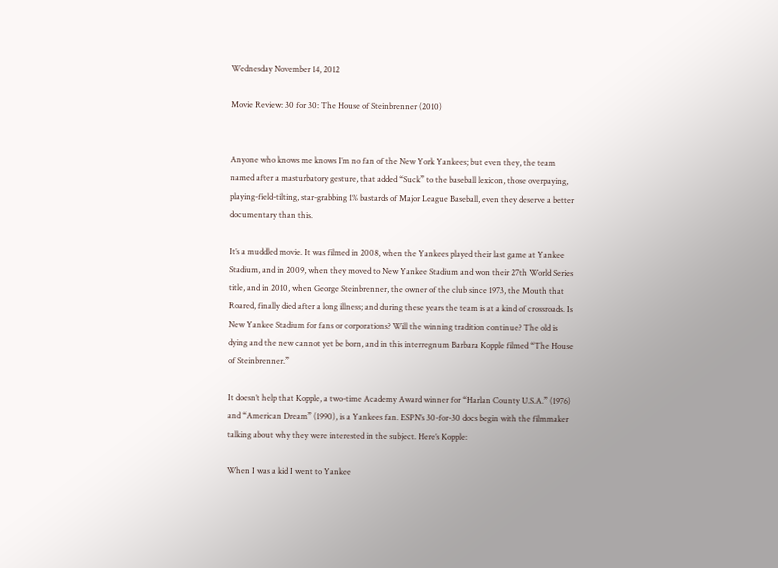Wednesday November 14, 2012

Movie Review: 30 for 30: The House of Steinbrenner (2010)


Anyone who knows me knows I’m no fan of the New York Yankees; but even they, the team named after a masturbatory gesture, that added “Suck” to the baseball lexicon, those overpaying, playing-field-tilting, star-grabbing 1% bastards of Major League Baseball, even they deserve a better documentary than this.

It’s a muddled movie. It was filmed in 2008, when the Yankees played their last game at Yankee Stadium, and in 2009, when they moved to New Yankee Stadium and won their 27th World Series title, and in 2010, when George Steinbrenner, the owner of the club since 1973, the Mouth that Roared, finally died after a long illness; and during these years the team is at a kind of crossroads. Is New Yankee Stadium for fans or corporations? Will the winning tradition continue? The old is dying and the new cannot yet be born, and in this interregnum Barbara Kopple filmed “The House of Steinbrenner.”

It doesn’t help that Kopple, a two-time Academy Award winner for “Harlan County U.S.A.” (1976) and “American Dream” (1990), is a Yankees fan. ESPN’s 30-for-30 docs begin with the filmmaker talking about why they were interested in the subject. Here’s Kopple:

When I was a kid I went to Yankee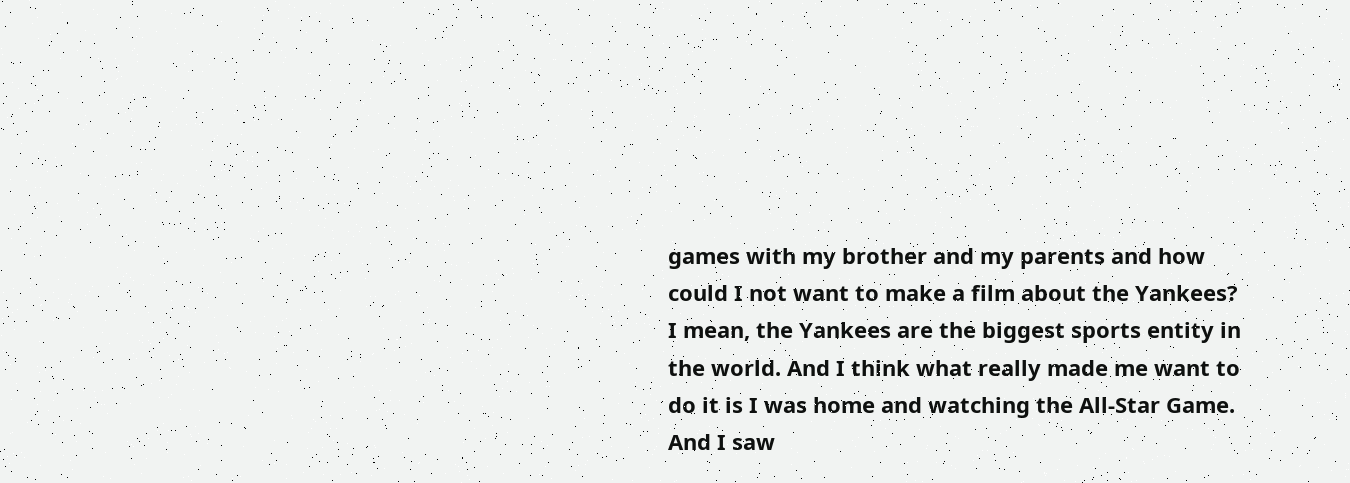games with my brother and my parents and how could I not want to make a film about the Yankees? I mean, the Yankees are the biggest sports entity in the world. And I think what really made me want to do it is I was home and watching the All-Star Game. And I saw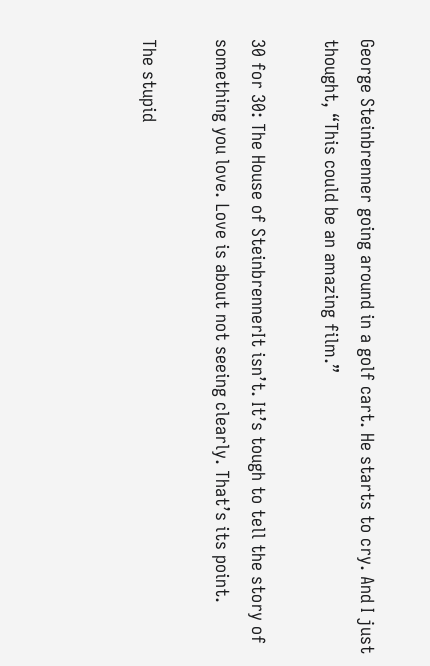George Steinbrenner going around in a golf cart. He starts to cry. And I just thought, “This could be an amazing film.”

30 for 30: The House of SteinbrennerIt isn’t. It’s tough to tell the story of something you love. Love is about not seeing clearly. That’s its point.

The stupid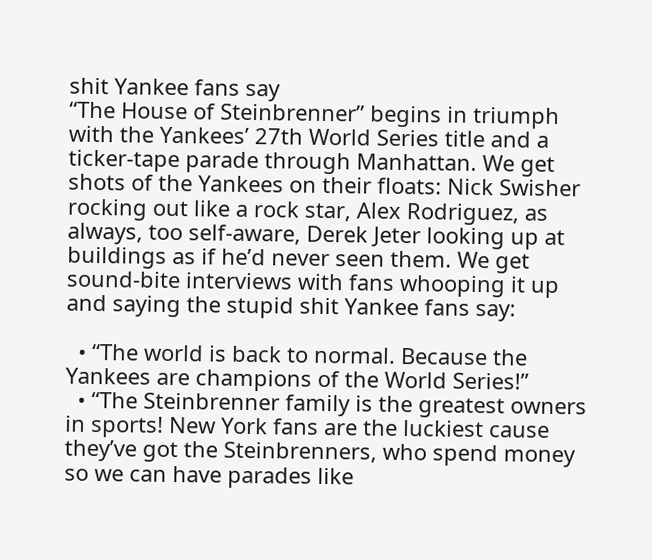shit Yankee fans say
“The House of Steinbrenner” begins in triumph with the Yankees’ 27th World Series title and a ticker-tape parade through Manhattan. We get shots of the Yankees on their floats: Nick Swisher rocking out like a rock star, Alex Rodriguez, as always, too self-aware, Derek Jeter looking up at buildings as if he’d never seen them. We get sound-bite interviews with fans whooping it up and saying the stupid shit Yankee fans say:

  • “The world is back to normal. Because the Yankees are champions of the World Series!”
  • “The Steinbrenner family is the greatest owners in sports! New York fans are the luckiest cause they’ve got the Steinbrenners, who spend money so we can have parades like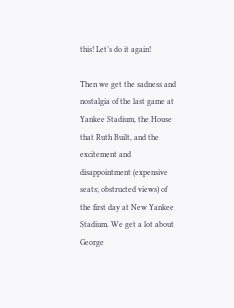this! Let’s do it again!

Then we get the sadness and nostalgia of the last game at Yankee Stadium, the House that Ruth Built, and the excitement and disappointment (expensive seats; obstructed views) of the first day at New Yankee Stadium. We get a lot about George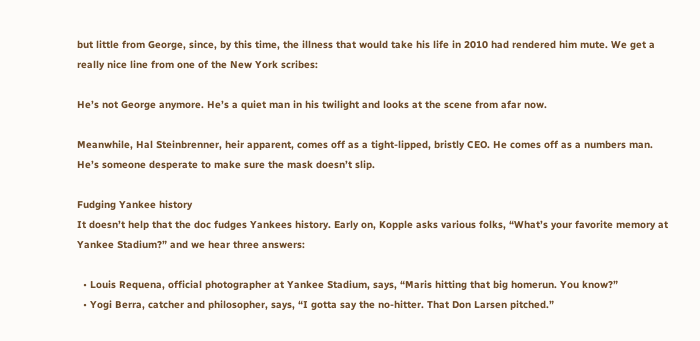but little from George, since, by this time, the illness that would take his life in 2010 had rendered him mute. We get a really nice line from one of the New York scribes:

He’s not George anymore. He’s a quiet man in his twilight and looks at the scene from afar now.

Meanwhile, Hal Steinbrenner, heir apparent, comes off as a tight-lipped, bristly CEO. He comes off as a numbers man. He’s someone desperate to make sure the mask doesn’t slip.

Fudging Yankee history
It doesn’t help that the doc fudges Yankees history. Early on, Kopple asks various folks, “What’s your favorite memory at Yankee Stadium?” and we hear three answers:

  • Louis Requena, official photographer at Yankee Stadium, says, “Maris hitting that big homerun. You know?”
  • Yogi Berra, catcher and philosopher, says, “I gotta say the no-hitter. That Don Larsen pitched.”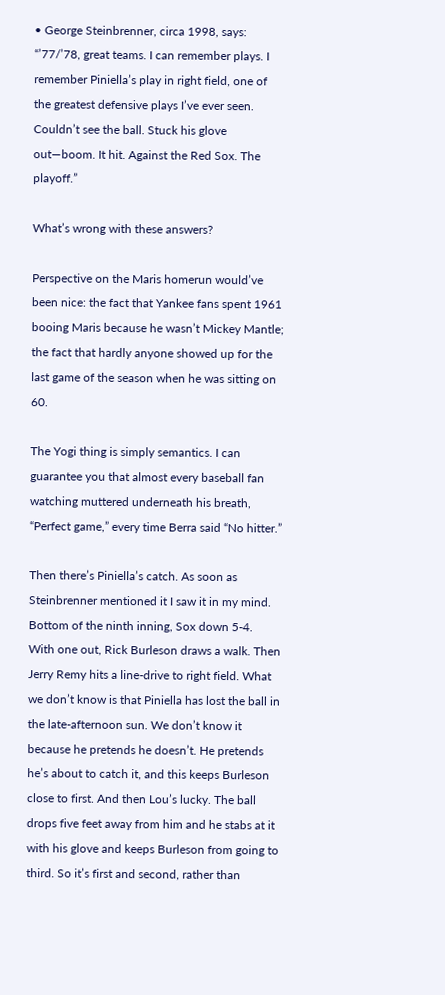• George Steinbrenner, circa 1998, says: “’77/’78, great teams. I can remember plays. I remember Piniella’s play in right field, one of the greatest defensive plays I’ve ever seen. Couldn’t see the ball. Stuck his glove out—boom. It hit. Against the Red Sox. The playoff.”

What’s wrong with these answers?

Perspective on the Maris homerun would’ve been nice: the fact that Yankee fans spent 1961 booing Maris because he wasn’t Mickey Mantle; the fact that hardly anyone showed up for the last game of the season when he was sitting on 60.

The Yogi thing is simply semantics. I can guarantee you that almost every baseball fan watching muttered underneath his breath, “Perfect game,” every time Berra said “No hitter.”

Then there’s Piniella’s catch. As soon as Steinbrenner mentioned it I saw it in my mind. Bottom of the ninth inning, Sox down 5-4. With one out, Rick Burleson draws a walk. Then Jerry Remy hits a line-drive to right field. What we don’t know is that Piniella has lost the ball in the late-afternoon sun. We don’t know it because he pretends he doesn’t. He pretends he’s about to catch it, and this keeps Burleson close to first. And then Lou’s lucky. The ball drops five feet away from him and he stabs at it with his glove and keeps Burleson from going to third. So it’s first and second, rather than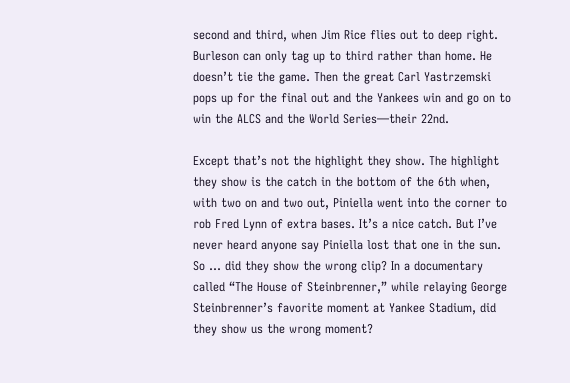second and third, when Jim Rice flies out to deep right. Burleson can only tag up to third rather than home. He doesn’t tie the game. Then the great Carl Yastrzemski pops up for the final out and the Yankees win and go on to win the ALCS and the World Series—their 22nd.

Except that’s not the highlight they show. The highlight they show is the catch in the bottom of the 6th when, with two on and two out, Piniella went into the corner to rob Fred Lynn of extra bases. It’s a nice catch. But I’ve never heard anyone say Piniella lost that one in the sun. So … did they show the wrong clip? In a documentary called “The House of Steinbrenner,” while relaying George Steinbrenner’s favorite moment at Yankee Stadium, did they show us the wrong moment?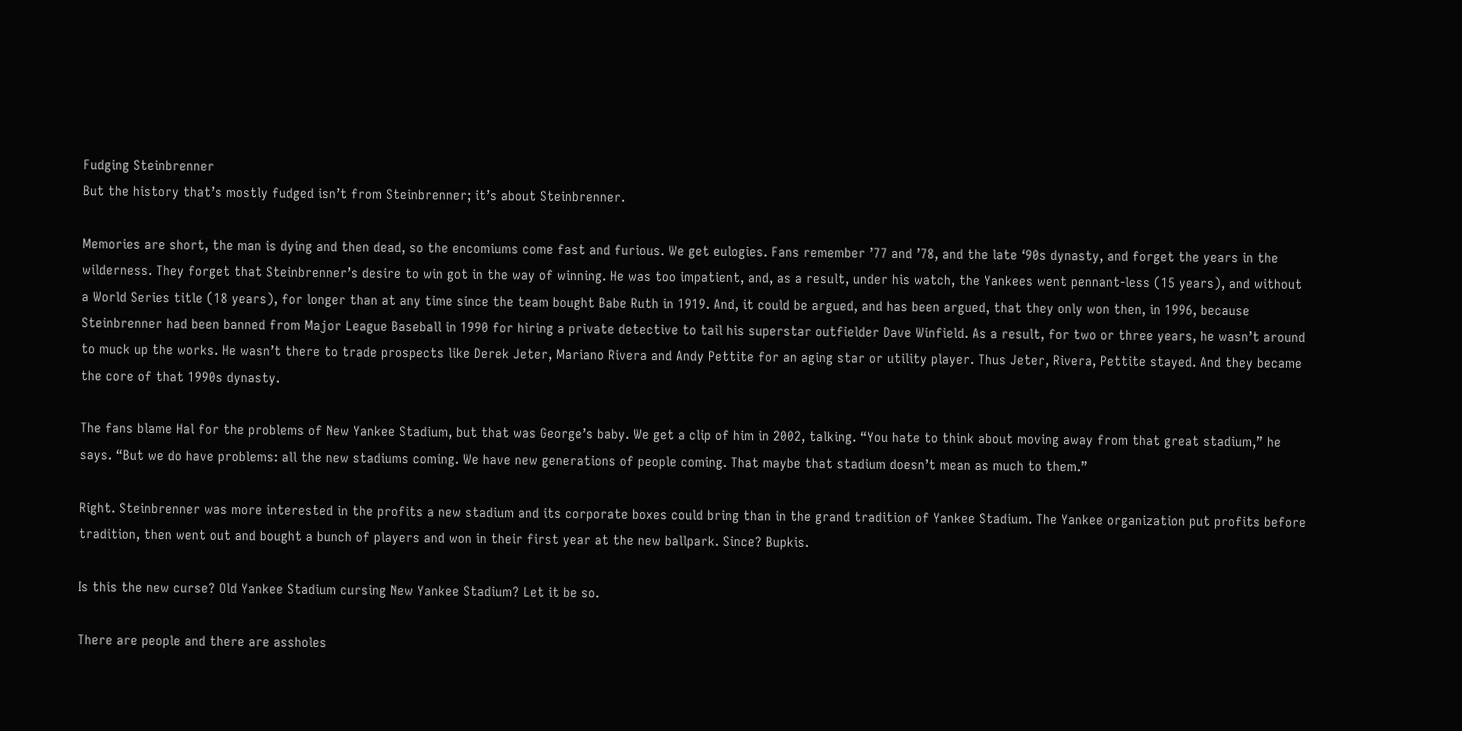Fudging Steinbrenner
But the history that’s mostly fudged isn’t from Steinbrenner; it’s about Steinbrenner.

Memories are short, the man is dying and then dead, so the encomiums come fast and furious. We get eulogies. Fans remember ’77 and ’78, and the late ‘90s dynasty, and forget the years in the wilderness. They forget that Steinbrenner’s desire to win got in the way of winning. He was too impatient, and, as a result, under his watch, the Yankees went pennant-less (15 years), and without a World Series title (18 years), for longer than at any time since the team bought Babe Ruth in 1919. And, it could be argued, and has been argued, that they only won then, in 1996, because Steinbrenner had been banned from Major League Baseball in 1990 for hiring a private detective to tail his superstar outfielder Dave Winfield. As a result, for two or three years, he wasn’t around to muck up the works. He wasn’t there to trade prospects like Derek Jeter, Mariano Rivera and Andy Pettite for an aging star or utility player. Thus Jeter, Rivera, Pettite stayed. And they became the core of that 1990s dynasty.

The fans blame Hal for the problems of New Yankee Stadium, but that was George’s baby. We get a clip of him in 2002, talking. “You hate to think about moving away from that great stadium,” he says. “But we do have problems: all the new stadiums coming. We have new generations of people coming. That maybe that stadium doesn’t mean as much to them.”

Right. Steinbrenner was more interested in the profits a new stadium and its corporate boxes could bring than in the grand tradition of Yankee Stadium. The Yankee organization put profits before tradition, then went out and bought a bunch of players and won in their first year at the new ballpark. Since? Bupkis.

Is this the new curse? Old Yankee Stadium cursing New Yankee Stadium? Let it be so.

There are people and there are assholes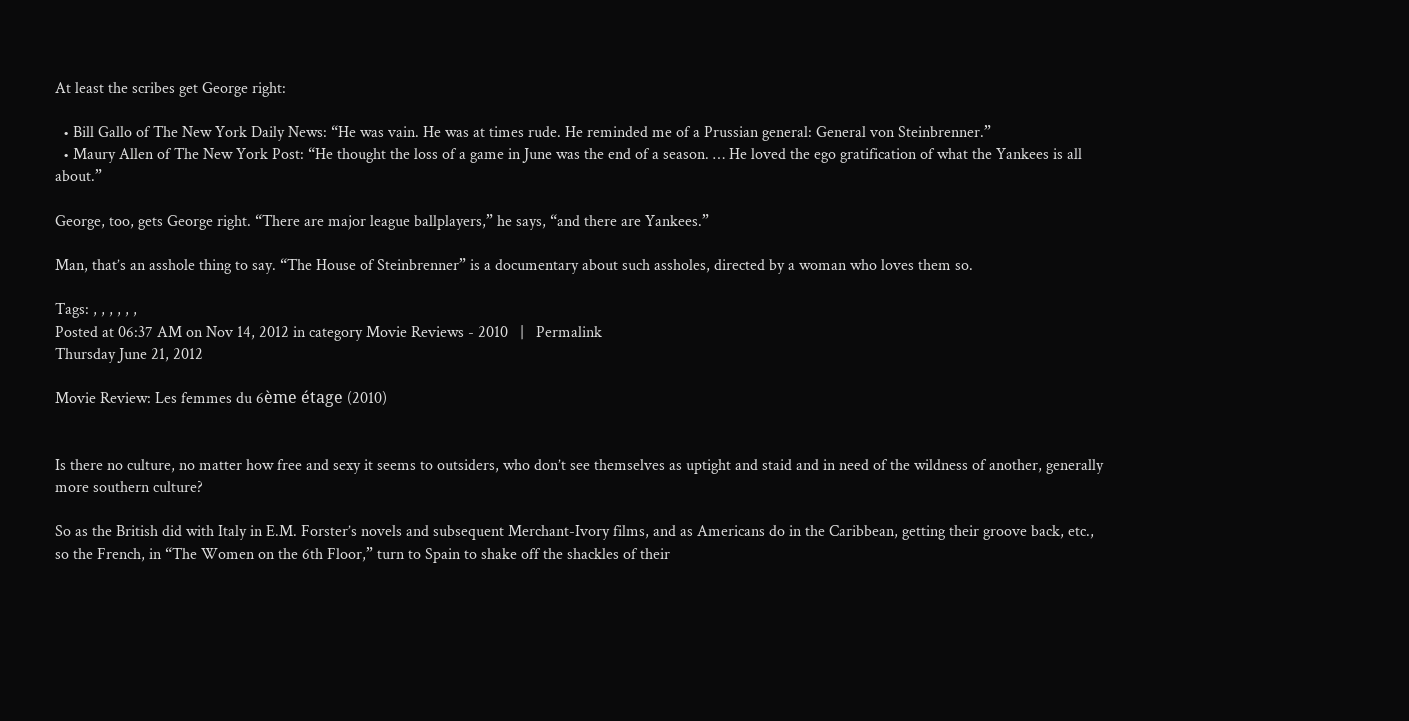At least the scribes get George right:

  • Bill Gallo of The New York Daily News: “He was vain. He was at times rude. He reminded me of a Prussian general: General von Steinbrenner.”
  • Maury Allen of The New York Post: “He thought the loss of a game in June was the end of a season. … He loved the ego gratification of what the Yankees is all about.”

George, too, gets George right. “There are major league ballplayers,” he says, “and there are Yankees.”

Man, that’s an asshole thing to say. “The House of Steinbrenner” is a documentary about such assholes, directed by a woman who loves them so.

Tags: , , , , , ,
Posted at 06:37 AM on Nov 14, 2012 in category Movie Reviews - 2010   |   Permalink
Thursday June 21, 2012

Movie Review: Les femmes du 6ème étage (2010)


Is there no culture, no matter how free and sexy it seems to outsiders, who don’t see themselves as uptight and staid and in need of the wildness of another, generally more southern culture?

So as the British did with Italy in E.M. Forster’s novels and subsequent Merchant-Ivory films, and as Americans do in the Caribbean, getting their groove back, etc., so the French, in “The Women on the 6th Floor,” turn to Spain to shake off the shackles of their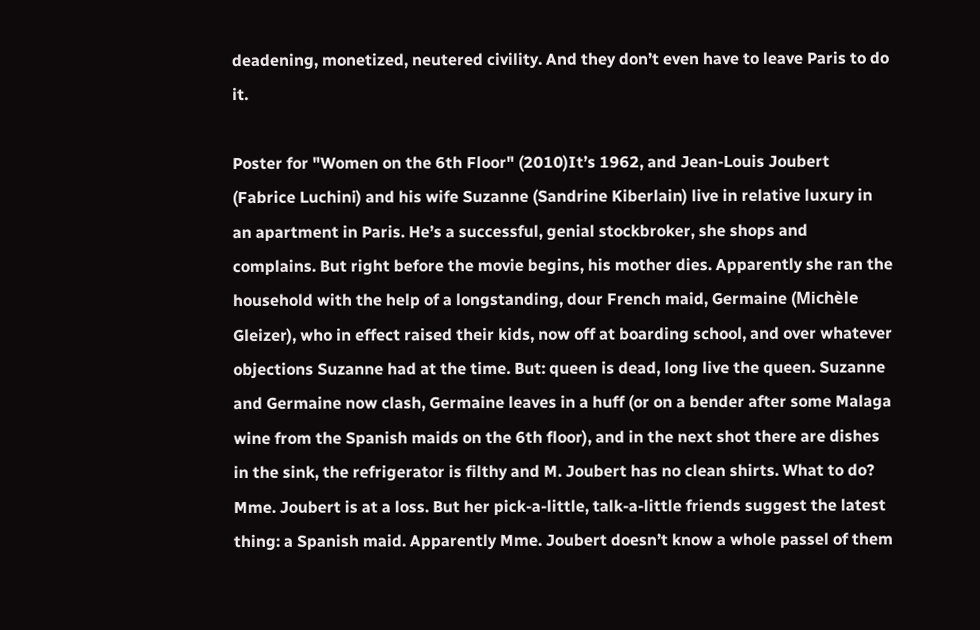deadening, monetized, neutered civility. And they don’t even have to leave Paris to do it.

Poster for "Women on the 6th Floor" (2010)It’s 1962, and Jean-Louis Joubert (Fabrice Luchini) and his wife Suzanne (Sandrine Kiberlain) live in relative luxury in an apartment in Paris. He’s a successful, genial stockbroker, she shops and complains. But right before the movie begins, his mother dies. Apparently she ran the household with the help of a longstanding, dour French maid, Germaine (Michèle Gleizer), who in effect raised their kids, now off at boarding school, and over whatever objections Suzanne had at the time. But: queen is dead, long live the queen. Suzanne and Germaine now clash, Germaine leaves in a huff (or on a bender after some Malaga wine from the Spanish maids on the 6th floor), and in the next shot there are dishes in the sink, the refrigerator is filthy and M. Joubert has no clean shirts. What to do? Mme. Joubert is at a loss. But her pick-a-little, talk-a-little friends suggest the latest thing: a Spanish maid. Apparently Mme. Joubert doesn’t know a whole passel of them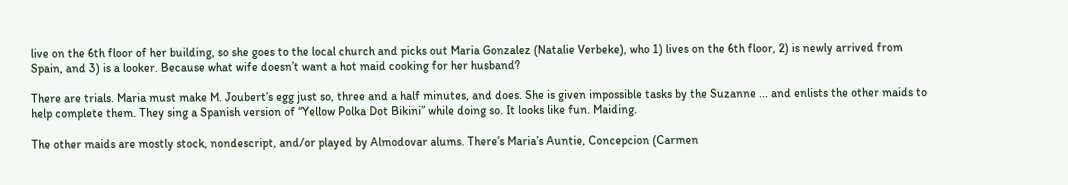live on the 6th floor of her building, so she goes to the local church and picks out Maria Gonzalez (Natalie Verbeke), who 1) lives on the 6th floor, 2) is newly arrived from Spain, and 3) is a looker. Because what wife doesn’t want a hot maid cooking for her husband?

There are trials. Maria must make M. Joubert’s egg just so, three and a half minutes, and does. She is given impossible tasks by the Suzanne ... and enlists the other maids to help complete them. They sing a Spanish version of “Yellow Polka Dot Bikini” while doing so. It looks like fun. Maiding.

The other maids are mostly stock, nondescript, and/or played by Almodovar alums. There’s Maria’s Auntie, Concepcion (Carmen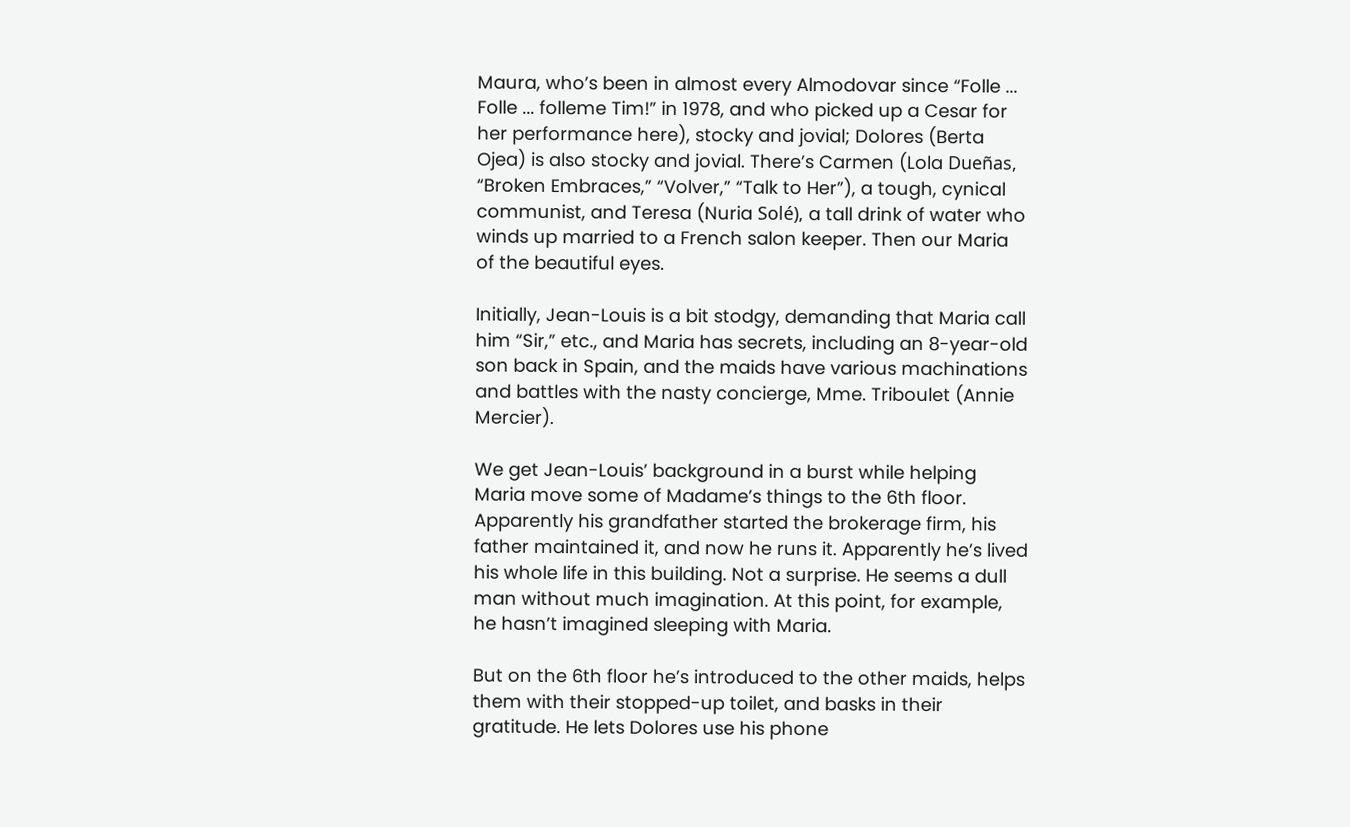Maura, who’s been in almost every Almodovar since “Folle ... Folle ... folleme Tim!” in 1978, and who picked up a Cesar for her performance here), stocky and jovial; Dolores (Berta Ojea) is also stocky and jovial. There’s Carmen (Lola Dueñas, “Broken Embraces,” “Volver,” “Talk to Her”), a tough, cynical communist, and Teresa (Nuria Solé), a tall drink of water who winds up married to a French salon keeper. Then our Maria of the beautiful eyes.

Initially, Jean-Louis is a bit stodgy, demanding that Maria call him “Sir,” etc., and Maria has secrets, including an 8-year-old son back in Spain, and the maids have various machinations and battles with the nasty concierge, Mme. Triboulet (Annie Mercier).

We get Jean-Louis’ background in a burst while helping Maria move some of Madame’s things to the 6th floor. Apparently his grandfather started the brokerage firm, his father maintained it, and now he runs it. Apparently he’s lived his whole life in this building. Not a surprise. He seems a dull man without much imagination. At this point, for example, he hasn’t imagined sleeping with Maria.

But on the 6th floor he’s introduced to the other maids, helps them with their stopped-up toilet, and basks in their gratitude. He lets Dolores use his phone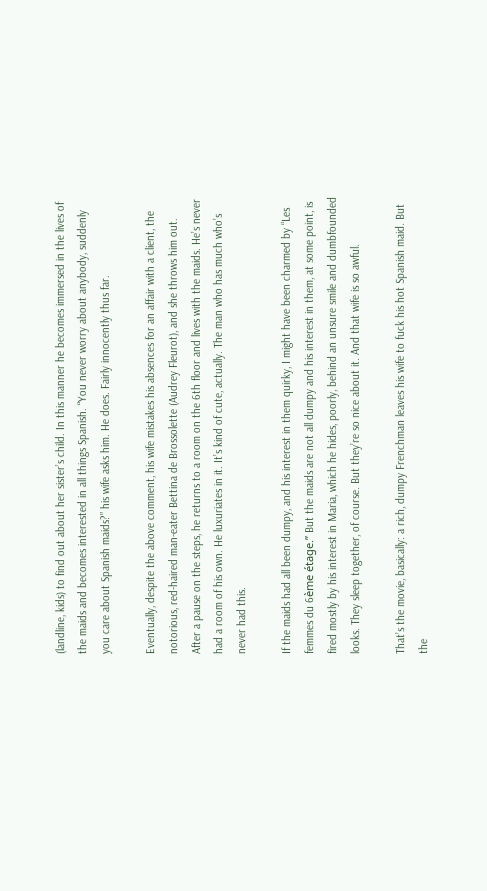(landline, kids) to find out about her sister’s child. In this manner he becomes immersed in the lives of the maids and becomes interested in all things Spanish. “You never worry about anybody, suddenly you care about Spanish maids?” his wife asks him. He does. Fairly innocently thus far.

Eventually, despite the above comment, his wife mistakes his absences for an affair with a client, the notorious, red-haired man-eater Bettina de Brossolette (Audrey Fleurot), and she throws him out. After a pause on the steps, he returns to a room on the 6th floor and lives with the maids. He’s never had a room of his own. He luxuriates in it. It’s kind of cute, actually. The man who has much who’s never had this.

If the maids had all been dumpy, and his interest in them quirky, I might have been charmed by “Les femmes du 6ème étage.” But the maids are not all dumpy and his interest in them, at some point, is fired mostly by his interest in Maria, which he hides, poorly, behind an unsure smile and dumbfounded looks. They sleep together, of course. But they’re so nice about it. And that wife is so awful.

That’s the movie, basically: a rich, dumpy Frenchman leaves his wife to fuck his hot Spanish maid. But the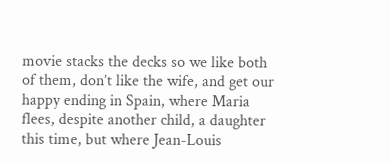movie stacks the decks so we like both of them, don’t like the wife, and get our happy ending in Spain, where Maria flees, despite another child, a daughter this time, but where Jean-Louis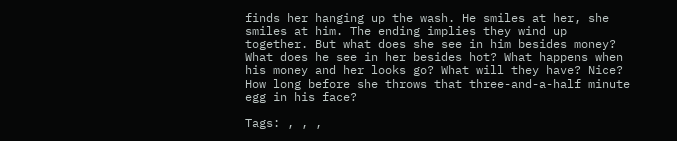finds her hanging up the wash. He smiles at her, she smiles at him. The ending implies they wind up together. But what does she see in him besides money? What does he see in her besides hot? What happens when his money and her looks go? What will they have? Nice? How long before she throws that three-and-a-half minute egg in his face?

Tags: , , ,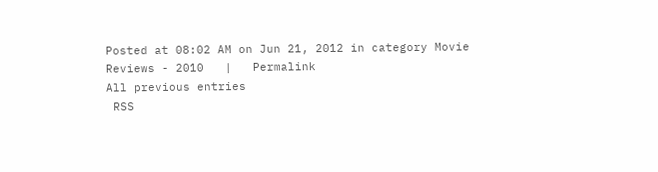Posted at 08:02 AM on Jun 21, 2012 in category Movie Reviews - 2010   |   Permalink
All previous entries
 RSS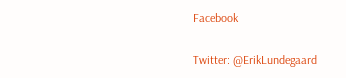Facebook

Twitter: @ErikLundegaard